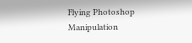Flying Photoshop Manipulation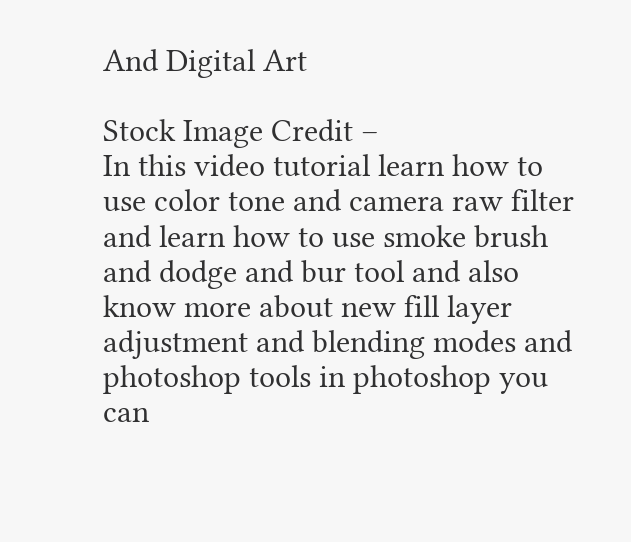And Digital Art

Stock Image Credit –
In this video tutorial learn how to use color tone and camera raw filter and learn how to use smoke brush and dodge and bur tool and also know more about new fill layer adjustment and blending modes and photoshop tools in photoshop you can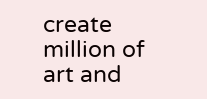create million of art and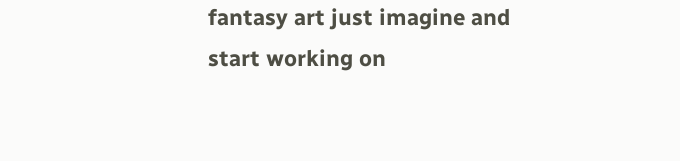fantasy art just imagine and start working on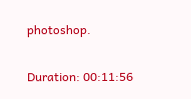photoshop.

Duration: 00:11:56